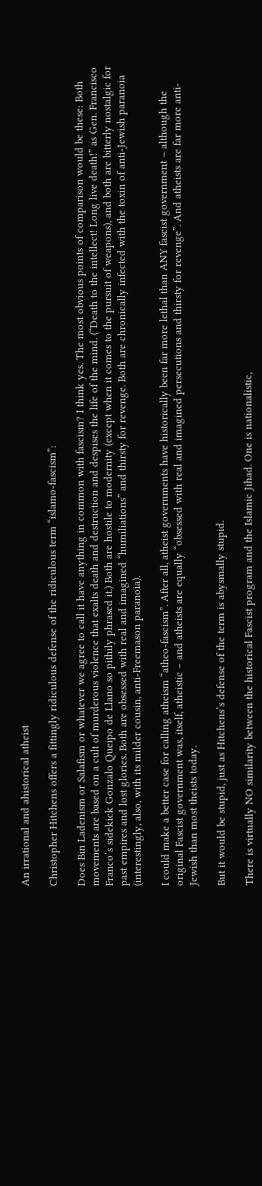An irrational and ahistorical atheist

Christopher Hitchens offers a fittingly ridiculous defense of the ridiculous term “islamo-fascism”:

Does Bin Ladenism or Salafism or whatever we agree to call it have anything in common with fascism? I think yes. The most obvious points of comparison would be these: Both movements are based on a cult of murderous violence that exalts death and destruction and despises the life of the mind. (“Death to the intellect! Long live death!” as Gen. Francisco Franco’s sidekick Gonzalo Queipo de Llano so pithily phrased it.) Both are hostile to modernity (except when it comes to the pursuit of weapons), and both are bitterly nostalgic for past empires and lost glories. Both are obsessed with real and imagined “humiliations” and thirsty for revenge. Both are chronically infected with the toxin of anti-Jewish paranoia (interestingly, also, with its milder cousin, anti-Freemason paranoia).

I could make a better case for calling atheism “atheo-fascism”. After all, atheist governments have historically been far more lethal than ANY fascist government – although the original Fascist government was, itself, atheistic – and atheists are equally “obsessed with real and imagined persecutions and thirsty for revenge”. And atheists are far more anti-Jewish than most theists today.

But it would be stupid, just as Hitchens’s defense of the term is abysmally stupid.

There is virtually NO similarity between the historical Fascist program and the Islamic Jihad. One is nationalistic,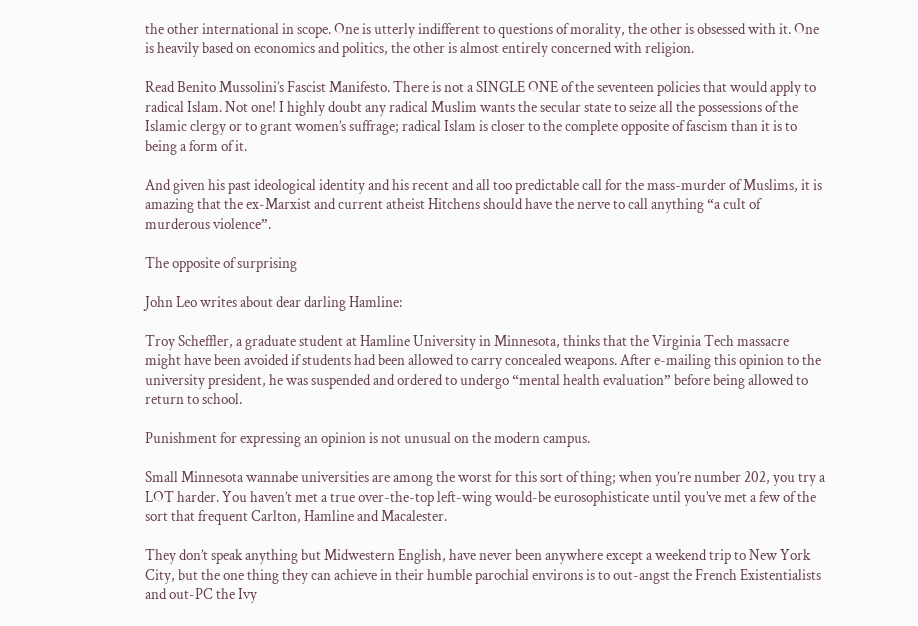the other international in scope. One is utterly indifferent to questions of morality, the other is obsessed with it. One is heavily based on economics and politics, the other is almost entirely concerned with religion.

Read Benito Mussolini’s Fascist Manifesto. There is not a SINGLE ONE of the seventeen policies that would apply to radical Islam. Not one! I highly doubt any radical Muslim wants the secular state to seize all the possessions of the Islamic clergy or to grant women’s suffrage; radical Islam is closer to the complete opposite of fascism than it is to being a form of it.

And given his past ideological identity and his recent and all too predictable call for the mass-murder of Muslims, it is amazing that the ex-Marxist and current atheist Hitchens should have the nerve to call anything “a cult of murderous violence”.

The opposite of surprising

John Leo writes about dear darling Hamline:

Troy Scheffler, a graduate student at Hamline University in Minnesota, thinks that the Virginia Tech massacre might have been avoided if students had been allowed to carry concealed weapons. After e-mailing this opinion to the university president, he was suspended and ordered to undergo “mental health evaluation” before being allowed to return to school.

Punishment for expressing an opinion is not unusual on the modern campus.

Small Minnesota wannabe universities are among the worst for this sort of thing; when you’re number 202, you try a LOT harder. You haven’t met a true over-the-top left-wing would-be eurosophisticate until you’ve met a few of the sort that frequent Carlton, Hamline and Macalester.

They don’t speak anything but Midwestern English, have never been anywhere except a weekend trip to New York City, but the one thing they can achieve in their humble parochial environs is to out-angst the French Existentialists and out-PC the Ivy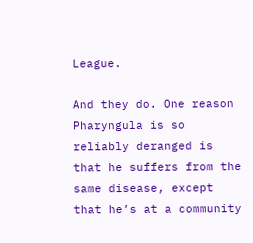League.

And they do. One reason Pharyngula is so reliably deranged is that he suffers from the same disease, except that he’s at a community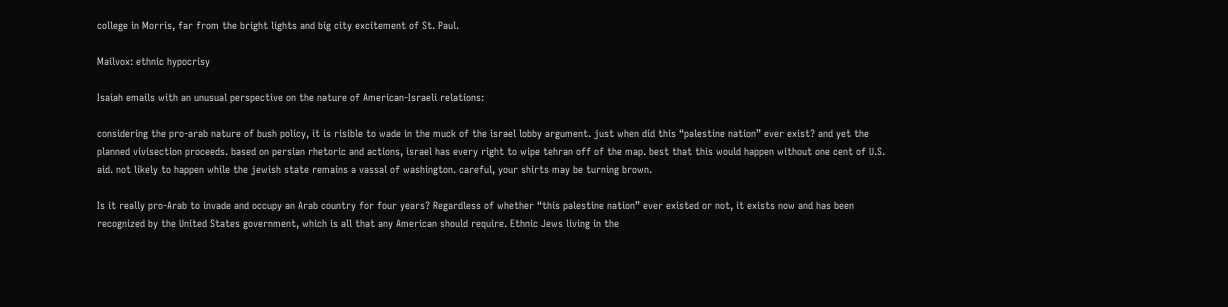college in Morris, far from the bright lights and big city excitement of St. Paul.

Mailvox: ethnic hypocrisy

Isaiah emails with an unusual perspective on the nature of American-Israeli relations:

considering the pro-arab nature of bush policy, it is risible to wade in the muck of the israel lobby argument. just when did this “palestine nation” ever exist? and yet the planned vivisection proceeds. based on persian rhetoric and actions, israel has every right to wipe tehran off of the map. best that this would happen without one cent of U.S. aid. not likely to happen while the jewish state remains a vassal of washington. careful, your shirts may be turning brown.

Is it really pro-Arab to invade and occupy an Arab country for four years? Regardless of whether “this palestine nation” ever existed or not, it exists now and has been recognized by the United States government, which is all that any American should require. Ethnic Jews living in the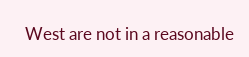West are not in a reasonable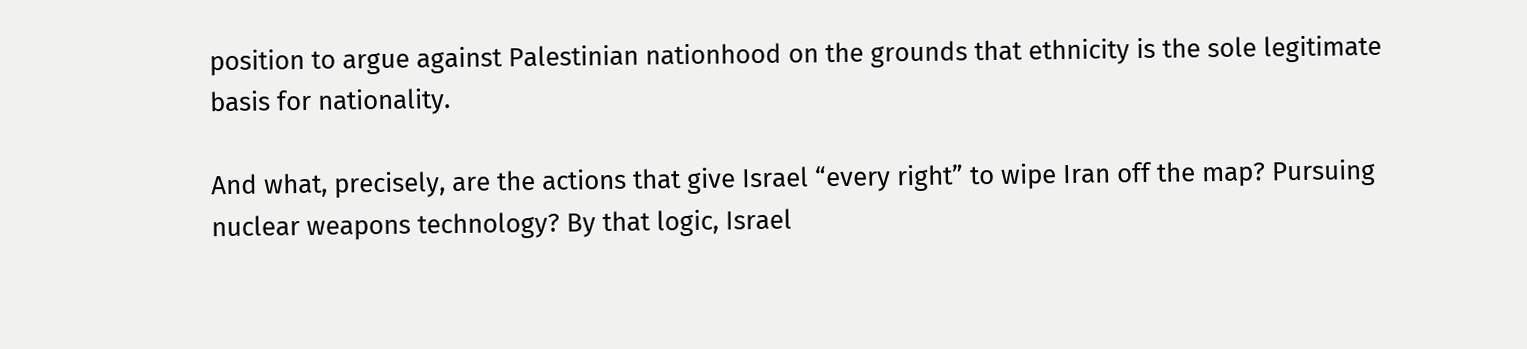position to argue against Palestinian nationhood on the grounds that ethnicity is the sole legitimate basis for nationality.

And what, precisely, are the actions that give Israel “every right” to wipe Iran off the map? Pursuing nuclear weapons technology? By that logic, Israel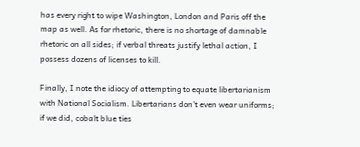has every right to wipe Washington, London and Paris off the map as well. As for rhetoric, there is no shortage of damnable rhetoric on all sides; if verbal threats justify lethal action, I possess dozens of licenses to kill.

Finally, I note the idiocy of attempting to equate libertarianism with National Socialism. Libertarians don’t even wear uniforms; if we did, cobalt blue ties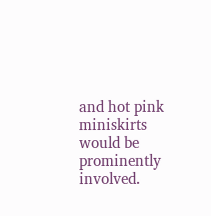and hot pink miniskirts would be prominently involved.